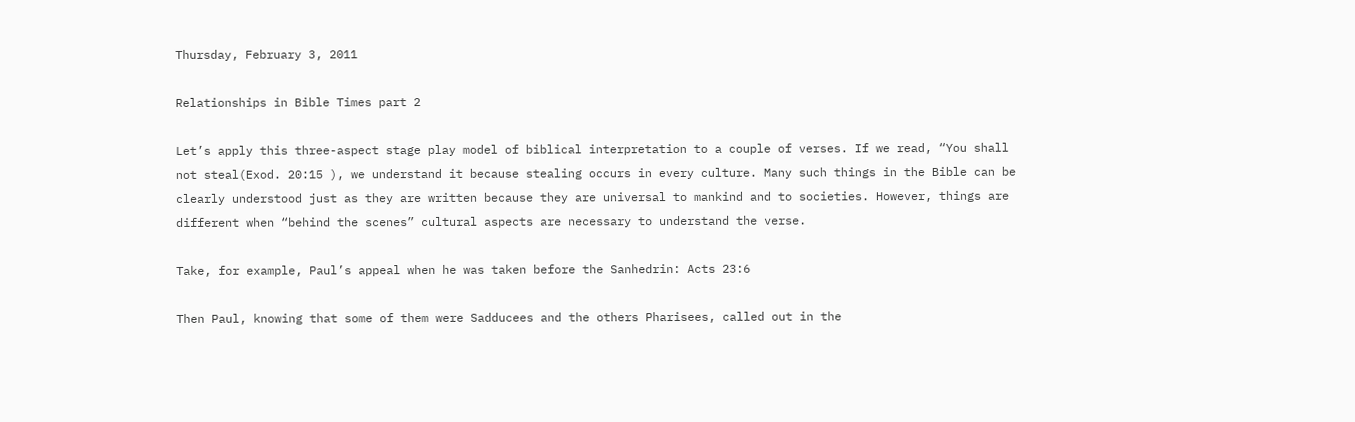Thursday, February 3, 2011

Relationships in Bible Times part 2

Let’s apply this three-aspect stage play model of biblical interpretation to a couple of verses. If we read, “You shall not steal(Exod. 20:15 ), we understand it because stealing occurs in every culture. Many such things in the Bible can be clearly understood just as they are written because they are universal to mankind and to societies. However, things are different when “behind the scenes” cultural aspects are necessary to understand the verse.

Take, for example, Paul’s appeal when he was taken before the Sanhedrin: Acts 23:6

Then Paul, knowing that some of them were Sadducees and the others Pharisees, called out in the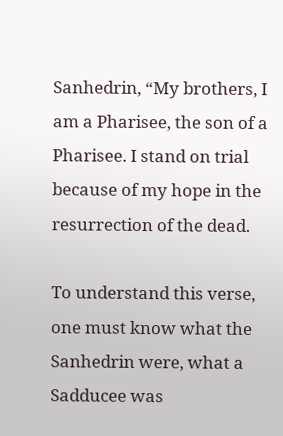Sanhedrin, “My brothers, I am a Pharisee, the son of a Pharisee. I stand on trial because of my hope in the resurrection of the dead.

To understand this verse, one must know what the Sanhedrin were, what a Sadducee was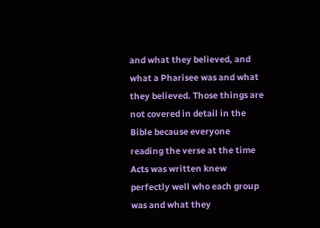and what they believed, and what a Pharisee was and what they believed. Those things are not covered in detail in the Bible because everyone reading the verse at the time Acts was written knew perfectly well who each group was and what they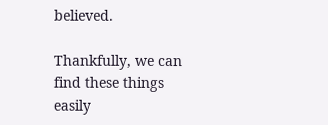believed.

Thankfully, we can find these things easily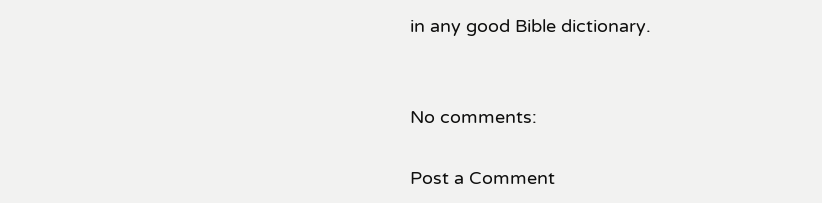in any good Bible dictionary.


No comments:

Post a Comment